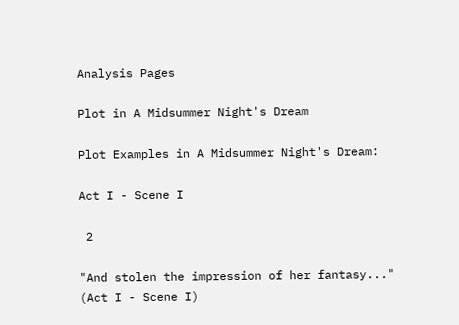Analysis Pages

Plot in A Midsummer Night's Dream

Plot Examples in A Midsummer Night's Dream:

Act I - Scene I

 2

"And stolen the impression of her fantasy..."   (Act I - Scene I)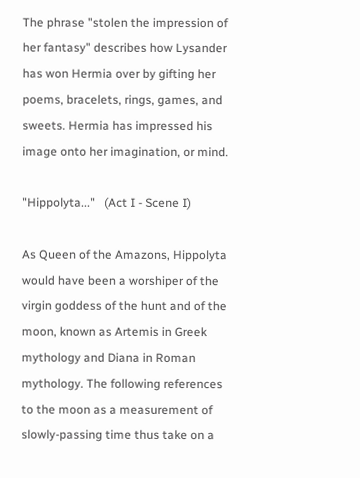The phrase "stolen the impression of her fantasy" describes how Lysander has won Hermia over by gifting her poems, bracelets, rings, games, and sweets. Hermia has impressed his image onto her imagination, or mind.

"Hippolyta..."   (Act I - Scene I)

As Queen of the Amazons, Hippolyta would have been a worshiper of the virgin goddess of the hunt and of the moon, known as Artemis in Greek mythology and Diana in Roman mythology. The following references to the moon as a measurement of slowly-passing time thus take on a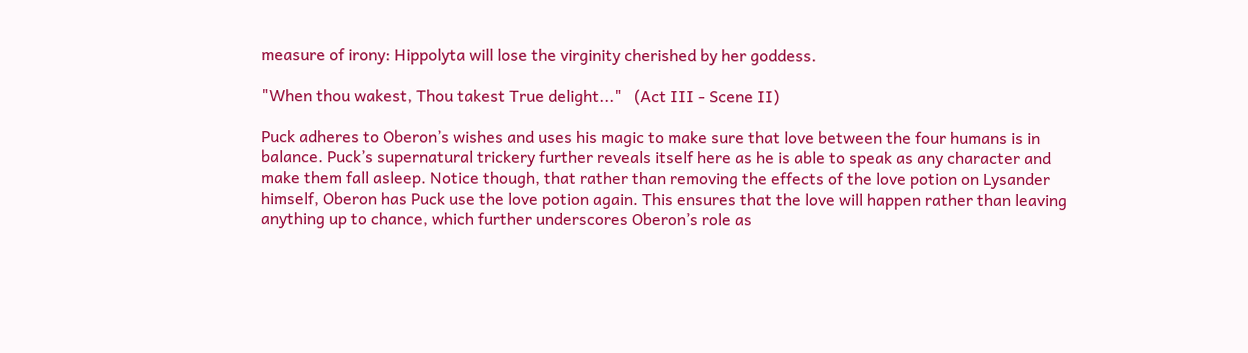measure of irony: Hippolyta will lose the virginity cherished by her goddess.

"When thou wakest, Thou takest True delight..."   (Act III - Scene II)

Puck adheres to Oberon’s wishes and uses his magic to make sure that love between the four humans is in balance. Puck’s supernatural trickery further reveals itself here as he is able to speak as any character and make them fall asleep. Notice though, that rather than removing the effects of the love potion on Lysander himself, Oberon has Puck use the love potion again. This ensures that the love will happen rather than leaving anything up to chance, which further underscores Oberon’s role as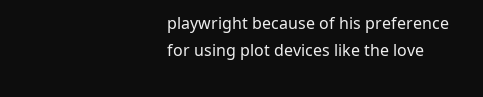playwright because of his preference for using plot devices like the love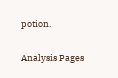potion.

Analysis Pages